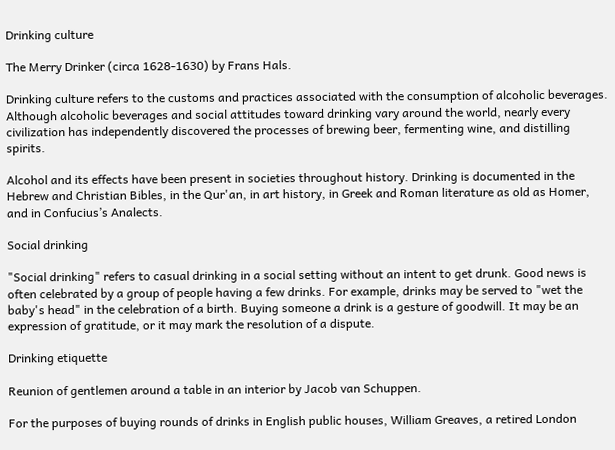Drinking culture

The Merry Drinker (circa 1628-1630) by Frans Hals.

Drinking culture refers to the customs and practices associated with the consumption of alcoholic beverages. Although alcoholic beverages and social attitudes toward drinking vary around the world, nearly every civilization has independently discovered the processes of brewing beer, fermenting wine, and distilling spirits.

Alcohol and its effects have been present in societies throughout history. Drinking is documented in the Hebrew and Christian Bibles, in the Qur'an, in art history, in Greek and Roman literature as old as Homer, and in Confucius’s Analects.

Social drinking

"Social drinking" refers to casual drinking in a social setting without an intent to get drunk. Good news is often celebrated by a group of people having a few drinks. For example, drinks may be served to "wet the baby's head" in the celebration of a birth. Buying someone a drink is a gesture of goodwill. It may be an expression of gratitude, or it may mark the resolution of a dispute.

Drinking etiquette

Reunion of gentlemen around a table in an interior by Jacob van Schuppen.

For the purposes of buying rounds of drinks in English public houses, William Greaves, a retired London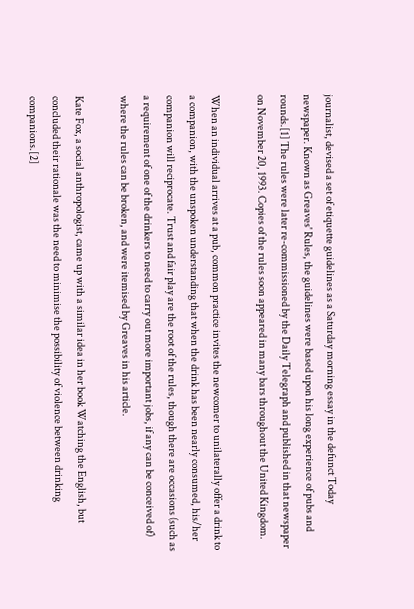journalist, devised a set of etiquette guidelines as a Saturday morning essay in the defunct Today newspaper. Known as Greaves' Rules, the guidelines were based upon his long experience of pubs and rounds.[1] The rules were later re-commissioned by the Daily Telegraph and published in that newspaper on November 20, 1993. Copies of the rules soon appeared in many bars throughout the United Kingdom.

When an individual arrives at a pub, common practice invites the newcomer to unilaterally offer a drink to a companion, with the unspoken understanding that when the drink has been nearly consumed, his/her companion will reciprocate. Trust and fair play are the root of the rules, though there are occasions (such as a requirement of one of the drinkers to need to carry out more important jobs, if any can be conceived of) where the rules can be broken, and were itemised by Greaves in his article.

Kate Fox, a social anthropologist, came up with a similar idea in her book Watching the English, but concluded their rationale was the need to minimise the possibility of violence between drinking companions.[2]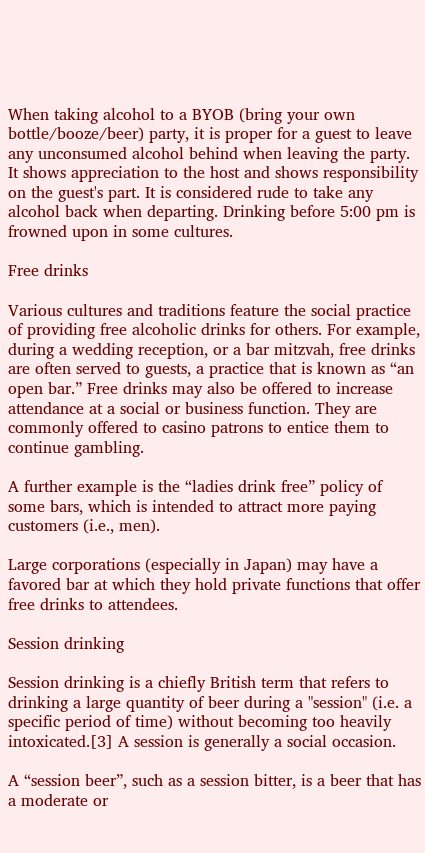When taking alcohol to a BYOB (bring your own bottle/booze/beer) party, it is proper for a guest to leave any unconsumed alcohol behind when leaving the party. It shows appreciation to the host and shows responsibility on the guest's part. It is considered rude to take any alcohol back when departing. Drinking before 5:00 pm is frowned upon in some cultures.

Free drinks

Various cultures and traditions feature the social practice of providing free alcoholic drinks for others. For example, during a wedding reception, or a bar mitzvah, free drinks are often served to guests, a practice that is known as “an open bar.” Free drinks may also be offered to increase attendance at a social or business function. They are commonly offered to casino patrons to entice them to continue gambling.

A further example is the “ladies drink free” policy of some bars, which is intended to attract more paying customers (i.e., men).

Large corporations (especially in Japan) may have a favored bar at which they hold private functions that offer free drinks to attendees.

Session drinking

Session drinking is a chiefly British term that refers to drinking a large quantity of beer during a "session" (i.e. a specific period of time) without becoming too heavily intoxicated.[3] A session is generally a social occasion.

A “session beer”, such as a session bitter, is a beer that has a moderate or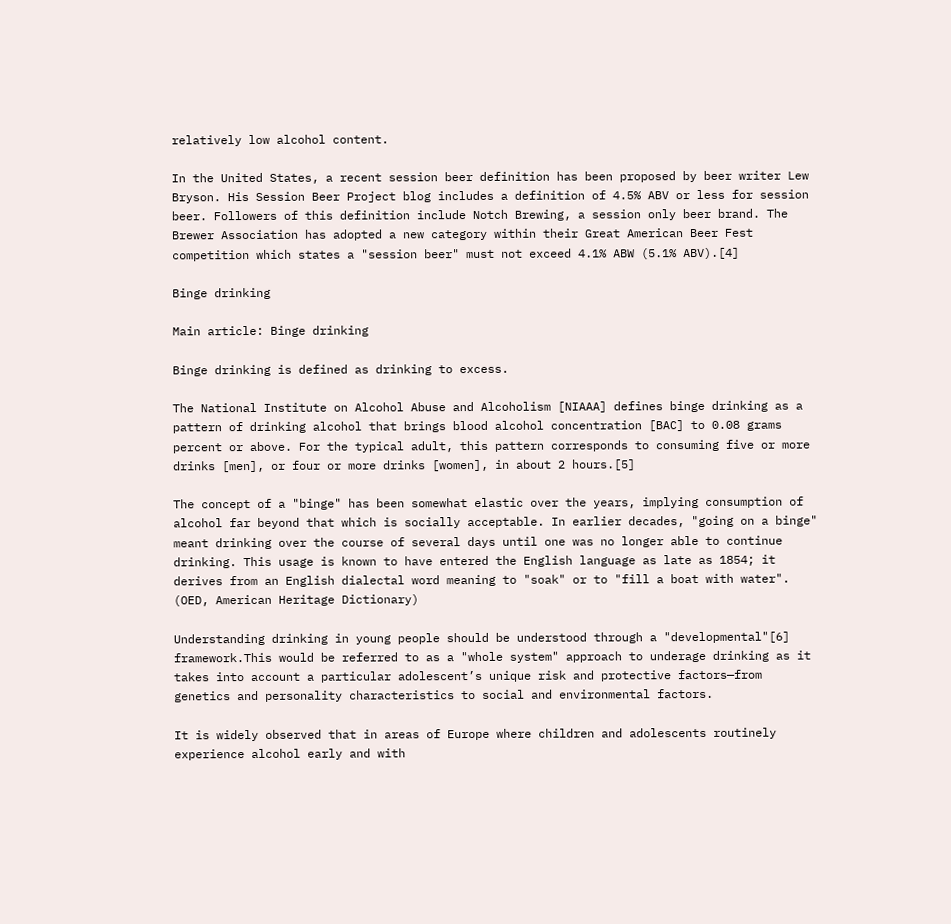relatively low alcohol content.

In the United States, a recent session beer definition has been proposed by beer writer Lew Bryson. His Session Beer Project blog includes a definition of 4.5% ABV or less for session beer. Followers of this definition include Notch Brewing, a session only beer brand. The Brewer Association has adopted a new category within their Great American Beer Fest competition which states a "session beer" must not exceed 4.1% ABW (5.1% ABV).[4]

Binge drinking

Main article: Binge drinking

Binge drinking is defined as drinking to excess.

The National Institute on Alcohol Abuse and Alcoholism [NIAAA] defines binge drinking as a pattern of drinking alcohol that brings blood alcohol concentration [BAC] to 0.08 grams percent or above. For the typical adult, this pattern corresponds to consuming five or more drinks [men], or four or more drinks [women], in about 2 hours.[5]

The concept of a "binge" has been somewhat elastic over the years, implying consumption of alcohol far beyond that which is socially acceptable. In earlier decades, "going on a binge" meant drinking over the course of several days until one was no longer able to continue drinking. This usage is known to have entered the English language as late as 1854; it derives from an English dialectal word meaning to "soak" or to "fill a boat with water". (OED, American Heritage Dictionary)

Understanding drinking in young people should be understood through a "developmental"[6] framework.This would be referred to as a "whole system" approach to underage drinking as it takes into account a particular adolescent’s unique risk and protective factors—from genetics and personality characteristics to social and environmental factors.

It is widely observed that in areas of Europe where children and adolescents routinely experience alcohol early and with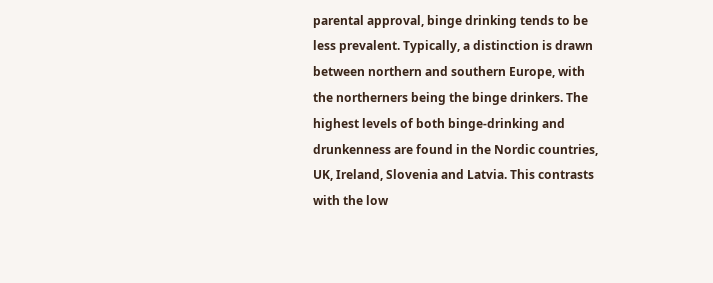parental approval, binge drinking tends to be less prevalent. Typically, a distinction is drawn between northern and southern Europe, with the northerners being the binge drinkers. The highest levels of both binge-drinking and drunkenness are found in the Nordic countries, UK, Ireland, Slovenia and Latvia. This contrasts with the low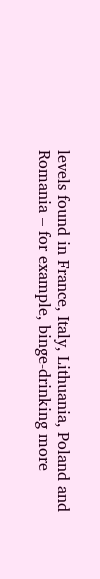levels found in France, Italy, Lithuania, Poland and Romania – for example, binge-drinking more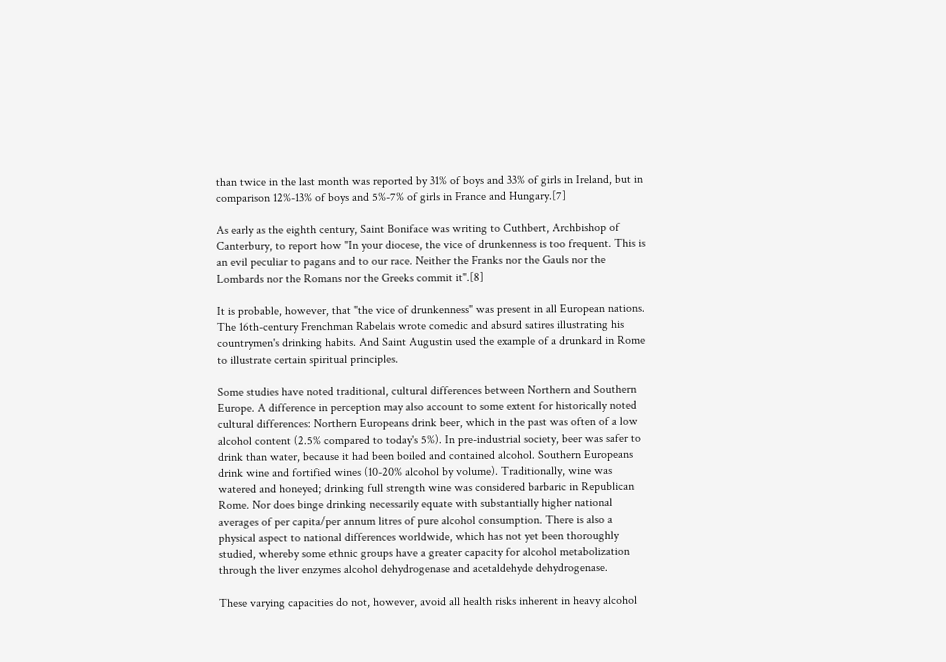than twice in the last month was reported by 31% of boys and 33% of girls in Ireland, but in comparison 12%-13% of boys and 5%-7% of girls in France and Hungary.[7]

As early as the eighth century, Saint Boniface was writing to Cuthbert, Archbishop of Canterbury, to report how "In your diocese, the vice of drunkenness is too frequent. This is an evil peculiar to pagans and to our race. Neither the Franks nor the Gauls nor the Lombards nor the Romans nor the Greeks commit it".[8]

It is probable, however, that "the vice of drunkenness" was present in all European nations. The 16th-century Frenchman Rabelais wrote comedic and absurd satires illustrating his countrymen's drinking habits. And Saint Augustin used the example of a drunkard in Rome to illustrate certain spiritual principles.

Some studies have noted traditional, cultural differences between Northern and Southern Europe. A difference in perception may also account to some extent for historically noted cultural differences: Northern Europeans drink beer, which in the past was often of a low alcohol content (2.5% compared to today's 5%). In pre-industrial society, beer was safer to drink than water, because it had been boiled and contained alcohol. Southern Europeans drink wine and fortified wines (10-20% alcohol by volume). Traditionally, wine was watered and honeyed; drinking full strength wine was considered barbaric in Republican Rome. Nor does binge drinking necessarily equate with substantially higher national averages of per capita/per annum litres of pure alcohol consumption. There is also a physical aspect to national differences worldwide, which has not yet been thoroughly studied, whereby some ethnic groups have a greater capacity for alcohol metabolization through the liver enzymes alcohol dehydrogenase and acetaldehyde dehydrogenase.

These varying capacities do not, however, avoid all health risks inherent in heavy alcohol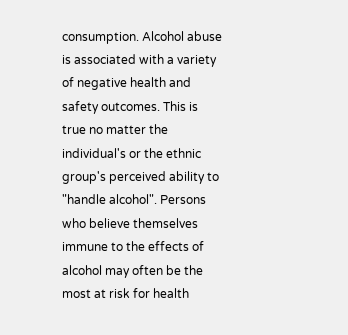consumption. Alcohol abuse is associated with a variety of negative health and safety outcomes. This is true no matter the individual's or the ethnic group's perceived ability to "handle alcohol". Persons who believe themselves immune to the effects of alcohol may often be the most at risk for health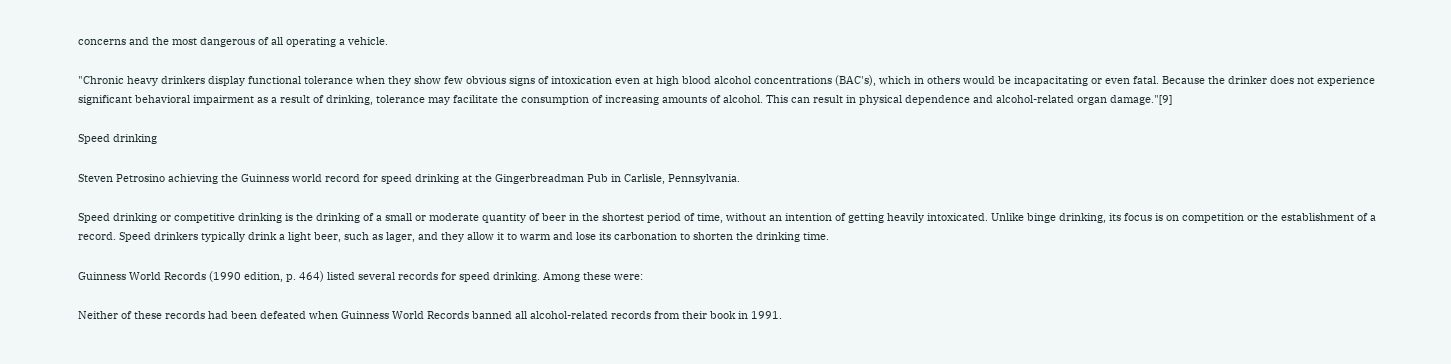concerns and the most dangerous of all operating a vehicle.

"Chronic heavy drinkers display functional tolerance when they show few obvious signs of intoxication even at high blood alcohol concentrations (BAC's), which in others would be incapacitating or even fatal. Because the drinker does not experience significant behavioral impairment as a result of drinking, tolerance may facilitate the consumption of increasing amounts of alcohol. This can result in physical dependence and alcohol-related organ damage."[9]

Speed drinking

Steven Petrosino achieving the Guinness world record for speed drinking at the Gingerbreadman Pub in Carlisle, Pennsylvania.

Speed drinking or competitive drinking is the drinking of a small or moderate quantity of beer in the shortest period of time, without an intention of getting heavily intoxicated. Unlike binge drinking, its focus is on competition or the establishment of a record. Speed drinkers typically drink a light beer, such as lager, and they allow it to warm and lose its carbonation to shorten the drinking time.

Guinness World Records (1990 edition, p. 464) listed several records for speed drinking. Among these were:

Neither of these records had been defeated when Guinness World Records banned all alcohol-related records from their book in 1991.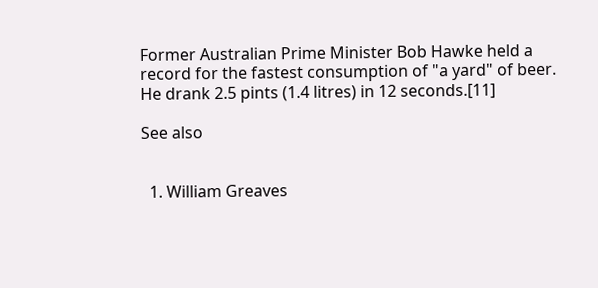Former Australian Prime Minister Bob Hawke held a record for the fastest consumption of "a yard" of beer. He drank 2.5 pints (1.4 litres) in 12 seconds.[11]

See also


  1. William Greaves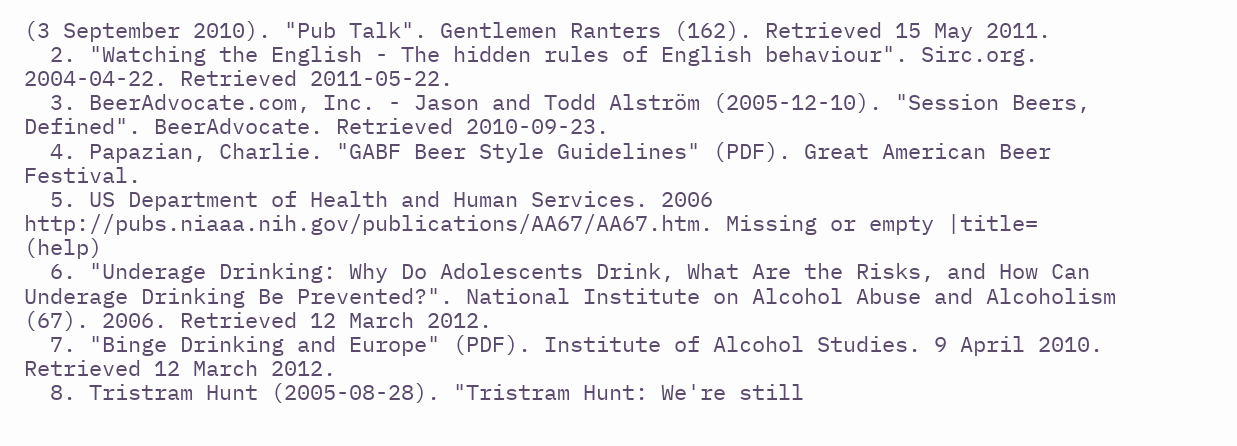(3 September 2010). "Pub Talk". Gentlemen Ranters (162). Retrieved 15 May 2011.
  2. "Watching the English - The hidden rules of English behaviour". Sirc.org. 2004-04-22. Retrieved 2011-05-22.
  3. BeerAdvocate.com, Inc. - Jason and Todd Alström (2005-12-10). "Session Beers, Defined". BeerAdvocate. Retrieved 2010-09-23.
  4. Papazian, Charlie. "GABF Beer Style Guidelines" (PDF). Great American Beer Festival.
  5. US Department of Health and Human Services. 2006 http://pubs.niaaa.nih.gov/publications/AA67/AA67.htm. Missing or empty |title= (help)
  6. "Underage Drinking: Why Do Adolescents Drink, What Are the Risks, and How Can Underage Drinking Be Prevented?". National Institute on Alcohol Abuse and Alcoholism (67). 2006. Retrieved 12 March 2012.
  7. "Binge Drinking and Europe" (PDF). Institute of Alcohol Studies. 9 April 2010. Retrieved 12 March 2012.
  8. Tristram Hunt (2005-08-28). "Tristram Hunt: We're still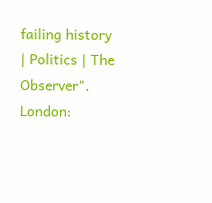failing history | Politics | The Observer". London: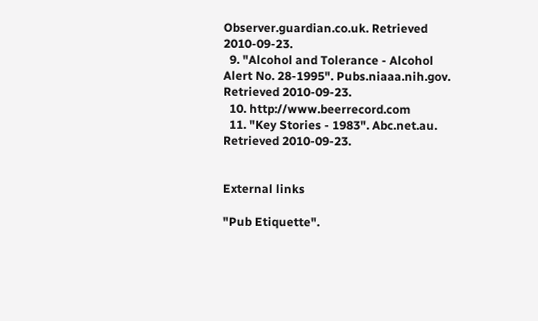Observer.guardian.co.uk. Retrieved 2010-09-23.
  9. "Alcohol and Tolerance - Alcohol Alert No. 28-1995". Pubs.niaaa.nih.gov. Retrieved 2010-09-23.
  10. http://www.beerrecord.com
  11. "Key Stories - 1983". Abc.net.au. Retrieved 2010-09-23.


External links

"Pub Etiquette".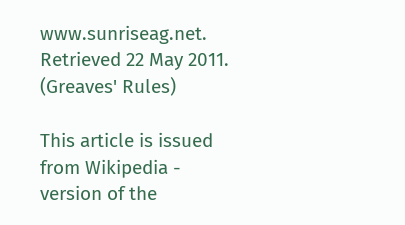www.sunriseag.net. Retrieved 22 May 2011.  (Greaves' Rules)

This article is issued from Wikipedia - version of the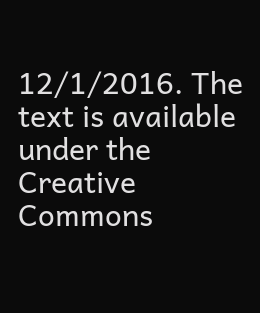12/1/2016. The text is available under the Creative Commons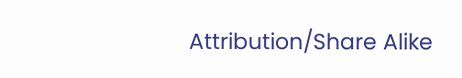Attribution/Share Alike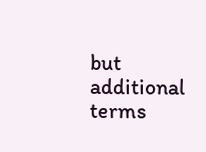but additional terms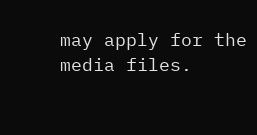may apply for the media files.